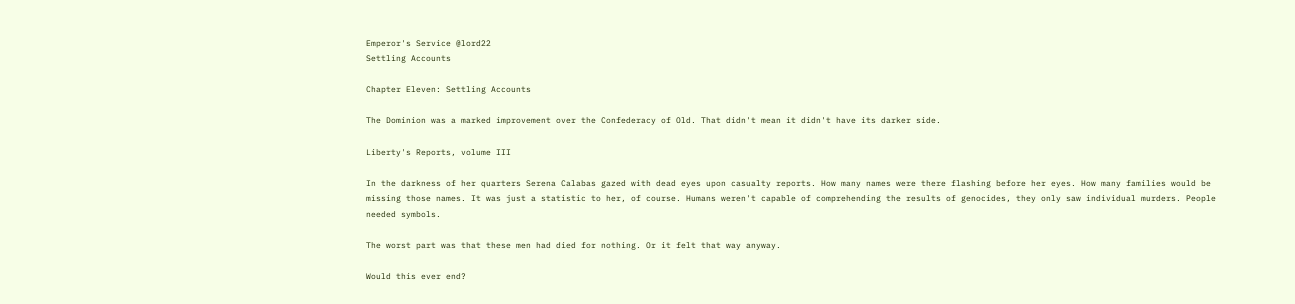Emperor's Service @lord22
Settling Accounts

Chapter Eleven: Settling Accounts

The Dominion was a marked improvement over the Confederacy of Old. That didn't mean it didn't have its darker side.

Liberty's Reports, volume III

In the darkness of her quarters Serena Calabas gazed with dead eyes upon casualty reports. How many names were there flashing before her eyes. How many families would be missing those names. It was just a statistic to her, of course. Humans weren't capable of comprehending the results of genocides, they only saw individual murders. People needed symbols.

The worst part was that these men had died for nothing. Or it felt that way anyway.

Would this ever end?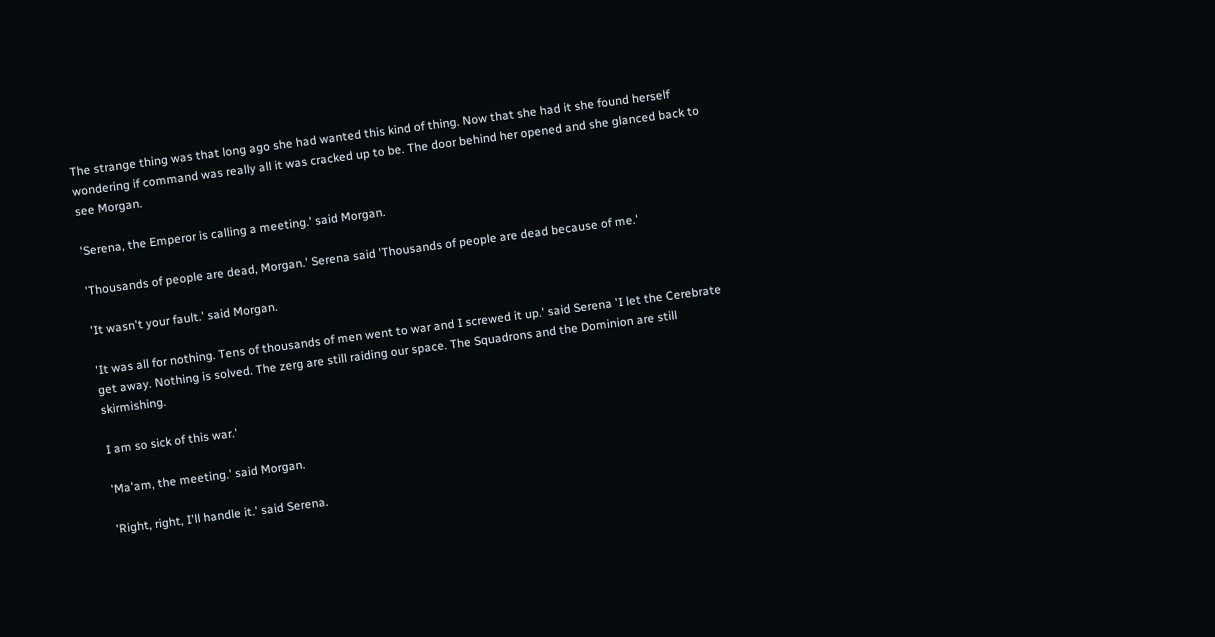The strange thing was that long ago she had wanted this kind of thing. Now that she had it she found herself wondering if command was really all it was cracked up to be. The door behind her opened and she glanced back to see Morgan.

'Serena, the Emperor is calling a meeting.' said Morgan.

'Thousands of people are dead, Morgan.' Serena said 'Thousands of people are dead because of me.'

'It wasn't your fault.' said Morgan.

'It was all for nothing. Tens of thousands of men went to war and I screwed it up.' said Serena 'I let the Cerebrate get away. Nothing is solved. The zerg are still raiding our space. The Squadrons and the Dominion are still skirmishing.

I am so sick of this war.'

'Ma'am, the meeting.' said Morgan.

'Right, right, I'll handle it.' said Serena.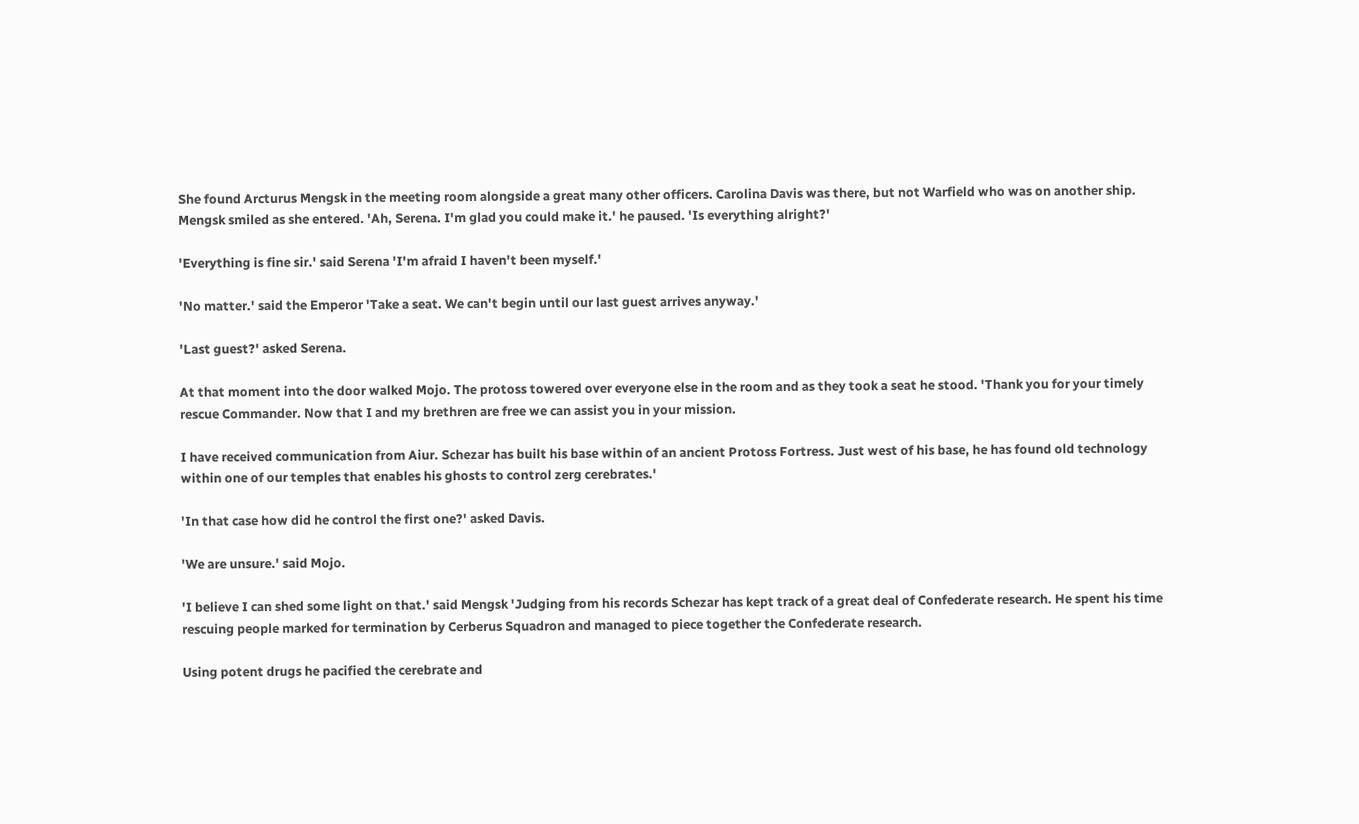She found Arcturus Mengsk in the meeting room alongside a great many other officers. Carolina Davis was there, but not Warfield who was on another ship. Mengsk smiled as she entered. 'Ah, Serena. I'm glad you could make it.' he paused. 'Is everything alright?'

'Everything is fine sir.' said Serena 'I'm afraid I haven't been myself.'

'No matter.' said the Emperor 'Take a seat. We can't begin until our last guest arrives anyway.'

'Last guest?' asked Serena.

At that moment into the door walked Mojo. The protoss towered over everyone else in the room and as they took a seat he stood. 'Thank you for your timely rescue Commander. Now that I and my brethren are free we can assist you in your mission.

I have received communication from Aiur. Schezar has built his base within of an ancient Protoss Fortress. Just west of his base, he has found old technology within one of our temples that enables his ghosts to control zerg cerebrates.'

'In that case how did he control the first one?' asked Davis.

'We are unsure.' said Mojo.

'I believe I can shed some light on that.' said Mengsk 'Judging from his records Schezar has kept track of a great deal of Confederate research. He spent his time rescuing people marked for termination by Cerberus Squadron and managed to piece together the Confederate research.

Using potent drugs he pacified the cerebrate and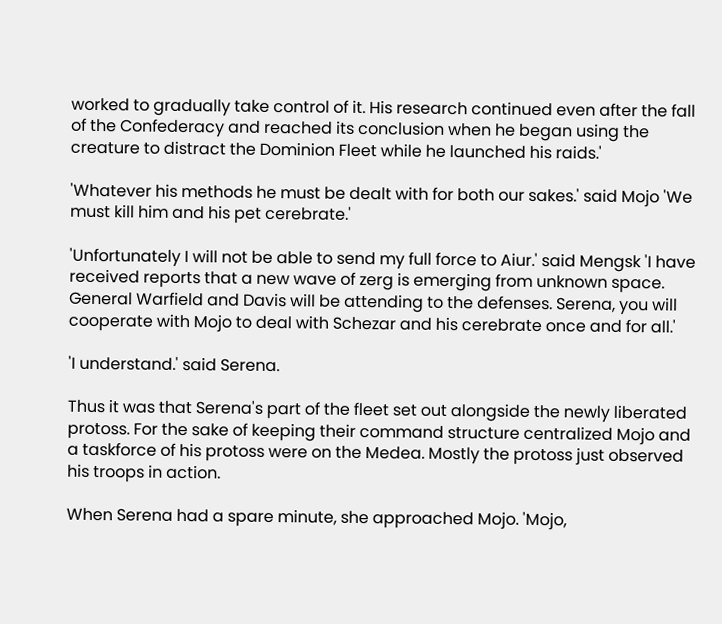worked to gradually take control of it. His research continued even after the fall of the Confederacy and reached its conclusion when he began using the creature to distract the Dominion Fleet while he launched his raids.'

'Whatever his methods he must be dealt with for both our sakes.' said Mojo 'We must kill him and his pet cerebrate.'

'Unfortunately I will not be able to send my full force to Aiur.' said Mengsk 'I have received reports that a new wave of zerg is emerging from unknown space. General Warfield and Davis will be attending to the defenses. Serena, you will cooperate with Mojo to deal with Schezar and his cerebrate once and for all.'

'I understand.' said Serena.

Thus it was that Serena's part of the fleet set out alongside the newly liberated protoss. For the sake of keeping their command structure centralized Mojo and a taskforce of his protoss were on the Medea. Mostly the protoss just observed his troops in action.

When Serena had a spare minute, she approached Mojo. 'Mojo,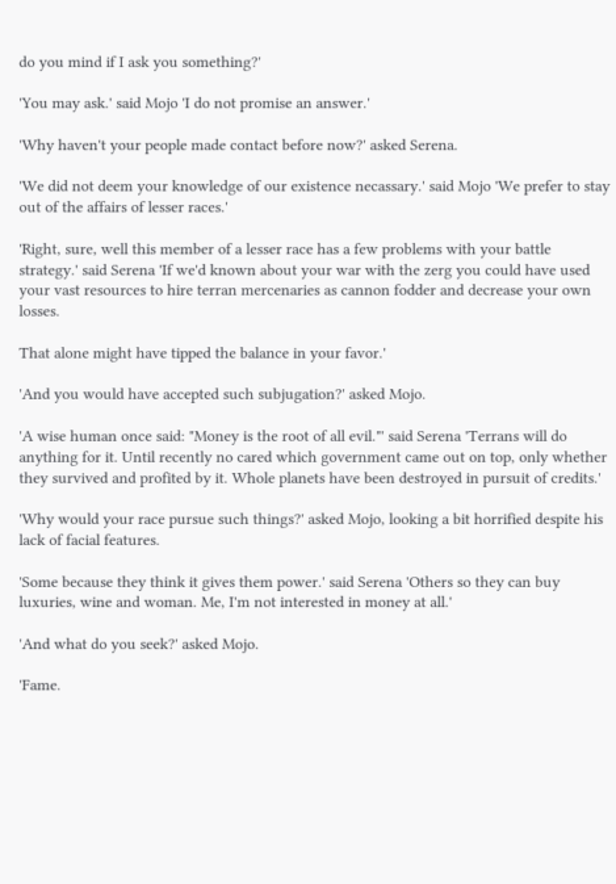do you mind if I ask you something?'

'You may ask.' said Mojo 'I do not promise an answer.'

'Why haven't your people made contact before now?' asked Serena.

'We did not deem your knowledge of our existence necassary.' said Mojo 'We prefer to stay out of the affairs of lesser races.'

'Right, sure, well this member of a lesser race has a few problems with your battle strategy.' said Serena 'If we'd known about your war with the zerg you could have used your vast resources to hire terran mercenaries as cannon fodder and decrease your own losses.

That alone might have tipped the balance in your favor.'

'And you would have accepted such subjugation?' asked Mojo.

'A wise human once said: "Money is the root of all evil."' said Serena 'Terrans will do anything for it. Until recently no cared which government came out on top, only whether they survived and profited by it. Whole planets have been destroyed in pursuit of credits.'

'Why would your race pursue such things?' asked Mojo, looking a bit horrified despite his lack of facial features.

'Some because they think it gives them power.' said Serena 'Others so they can buy luxuries, wine and woman. Me, I'm not interested in money at all.'

'And what do you seek?' asked Mojo.

'Fame.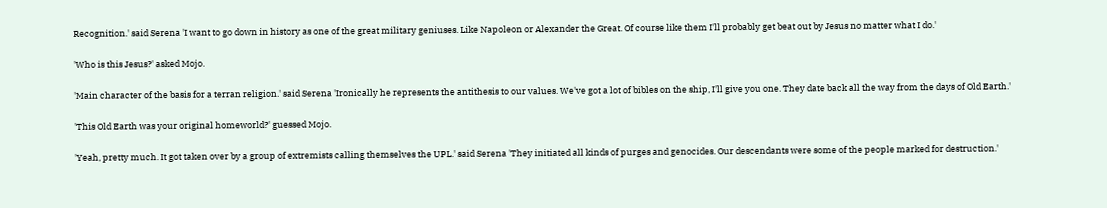Recognition.' said Serena 'I want to go down in history as one of the great military geniuses. Like Napoleon or Alexander the Great. Of course like them I'll probably get beat out by Jesus no matter what I do.'

'Who is this Jesus?' asked Mojo.

'Main character of the basis for a terran religion.' said Serena 'Ironically he represents the antithesis to our values. We've got a lot of bibles on the ship, I'll give you one. They date back all the way from the days of Old Earth.'

'This Old Earth was your original homeworld?' guessed Mojo.

'Yeah, pretty much. It got taken over by a group of extremists calling themselves the UPL.' said Serena 'They initiated all kinds of purges and genocides. Our descendants were some of the people marked for destruction.'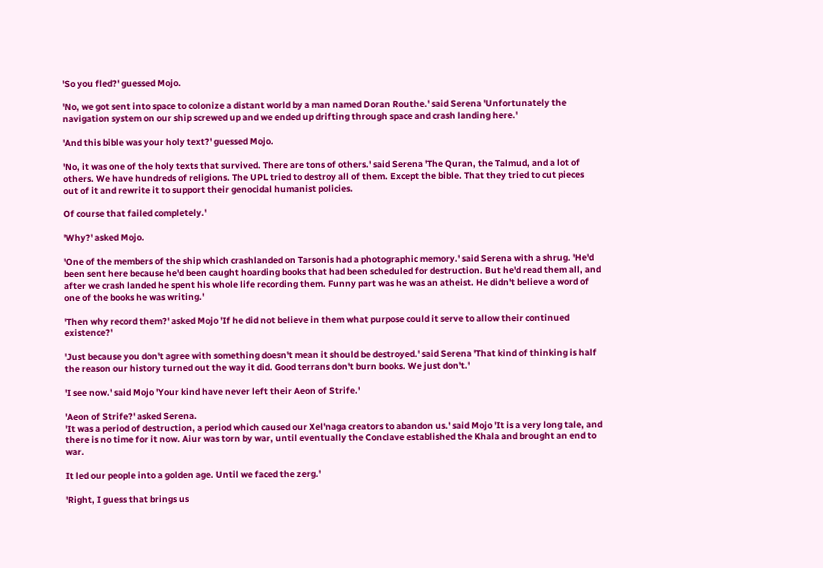'So you fled?' guessed Mojo.

'No, we got sent into space to colonize a distant world by a man named Doran Routhe.' said Serena 'Unfortunately the navigation system on our ship screwed up and we ended up drifting through space and crash landing here.'

'And this bible was your holy text?' guessed Mojo.

'No, it was one of the holy texts that survived. There are tons of others.' said Serena 'The Quran, the Talmud, and a lot of others. We have hundreds of religions. The UPL tried to destroy all of them. Except the bible. That they tried to cut pieces out of it and rewrite it to support their genocidal humanist policies.

Of course that failed completely.'

'Why?' asked Mojo.

'One of the members of the ship which crashlanded on Tarsonis had a photographic memory.' said Serena with a shrug. 'He'd been sent here because he'd been caught hoarding books that had been scheduled for destruction. But he'd read them all, and after we crash landed he spent his whole life recording them. Funny part was he was an atheist. He didn't believe a word of one of the books he was writing.'

'Then why record them?' asked Mojo 'If he did not believe in them what purpose could it serve to allow their continued existence?'

'Just because you don't agree with something doesn't mean it should be destroyed.' said Serena 'That kind of thinking is half the reason our history turned out the way it did. Good terrans don't burn books. We just don't.'

'I see now.' said Mojo 'Your kind have never left their Aeon of Strife.'

'Aeon of Strife?' asked Serena.
'It was a period of destruction, a period which caused our Xel'naga creators to abandon us.' said Mojo 'It is a very long tale, and there is no time for it now. Aiur was torn by war, until eventually the Conclave established the Khala and brought an end to war.

It led our people into a golden age. Until we faced the zerg.'

'Right, I guess that brings us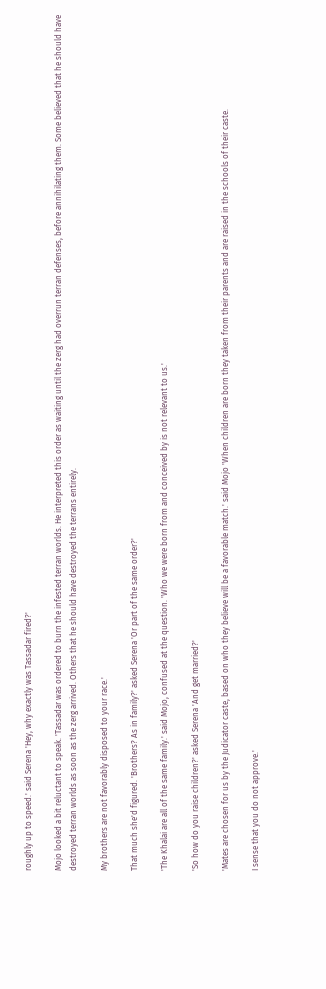roughly up to speed.' said Serena 'Hey, why exactly was Tassadar fired?'

Mojo looked a bit reluctant to speak. 'Tassadar was ordered to burn the infested terran worlds. He interpreted this order as waiting until the zerg had overrun terran defenses, before annihilating them. Some believed that he should have destroyed terran worlds as soon as the zerg arrived. Others that he should have destroyed the terrans entirely.

My brothers are not favorably disposed to your race.'

That much she'd figured. 'Brothers? As in family?' asked Serena 'Or part of the same order?'

'The Khalai are all of the same family.' said Mojo, confused at the question. 'Who we were born from and conceived by is not relevant to us.'

'So how do you raise children?' asked Serena 'And get married?'

'Mates are chosen for us by the Judicator caste, based on who they believe will be a favorable match.' said Mojo 'When children are born they taken from their parents and are raised in the schools of their caste.

I sense that you do not approve.'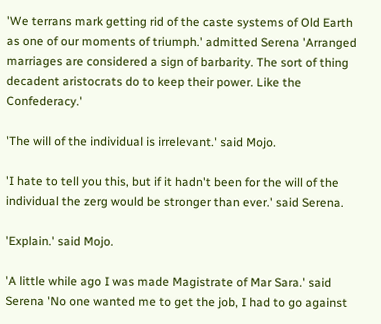'We terrans mark getting rid of the caste systems of Old Earth as one of our moments of triumph.' admitted Serena 'Arranged marriages are considered a sign of barbarity. The sort of thing decadent aristocrats do to keep their power. Like the Confederacy.'

'The will of the individual is irrelevant.' said Mojo.

'I hate to tell you this, but if it hadn't been for the will of the individual the zerg would be stronger than ever.' said Serena.

'Explain.' said Mojo.

'A little while ago I was made Magistrate of Mar Sara.' said Serena 'No one wanted me to get the job, I had to go against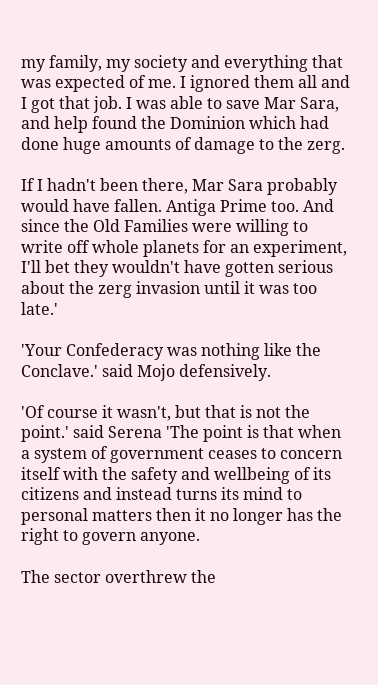my family, my society and everything that was expected of me. I ignored them all and I got that job. I was able to save Mar Sara, and help found the Dominion which had done huge amounts of damage to the zerg.

If I hadn't been there, Mar Sara probably would have fallen. Antiga Prime too. And since the Old Families were willing to write off whole planets for an experiment, I'll bet they wouldn't have gotten serious about the zerg invasion until it was too late.'

'Your Confederacy was nothing like the Conclave.' said Mojo defensively.

'Of course it wasn't, but that is not the point.' said Serena 'The point is that when a system of government ceases to concern itself with the safety and wellbeing of its citizens and instead turns its mind to personal matters then it no longer has the right to govern anyone.

The sector overthrew the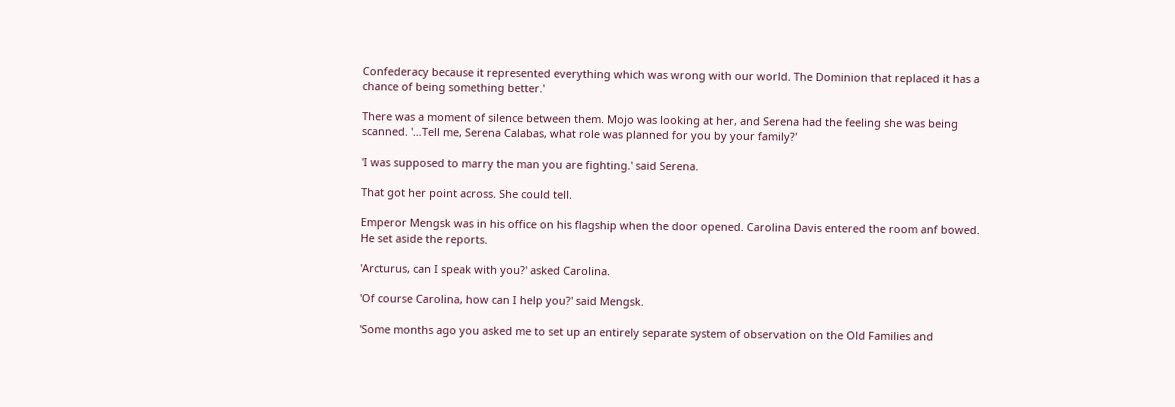Confederacy because it represented everything which was wrong with our world. The Dominion that replaced it has a chance of being something better.'

There was a moment of silence between them. Mojo was looking at her, and Serena had the feeling she was being scanned. '…Tell me, Serena Calabas, what role was planned for you by your family?'

'I was supposed to marry the man you are fighting.' said Serena.

That got her point across. She could tell.

Emperor Mengsk was in his office on his flagship when the door opened. Carolina Davis entered the room anf bowed. He set aside the reports.

'Arcturus, can I speak with you?' asked Carolina.

'Of course Carolina, how can I help you?' said Mengsk.

'Some months ago you asked me to set up an entirely separate system of observation on the Old Families and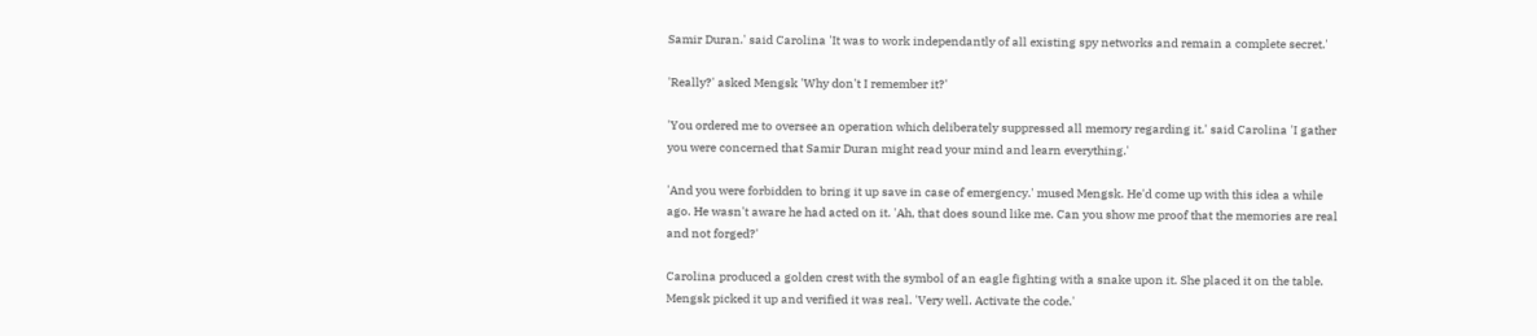Samir Duran.' said Carolina 'It was to work independantly of all existing spy networks and remain a complete secret.'

'Really?' asked Mengsk 'Why don't I remember it?'

'You ordered me to oversee an operation which deliberately suppressed all memory regarding it.' said Carolina 'I gather you were concerned that Samir Duran might read your mind and learn everything.'

'And you were forbidden to bring it up save in case of emergency.' mused Mengsk. He'd come up with this idea a while ago. He wasn't aware he had acted on it. 'Ah, that does sound like me. Can you show me proof that the memories are real and not forged?'

Carolina produced a golden crest with the symbol of an eagle fighting with a snake upon it. She placed it on the table. Mengsk picked it up and verified it was real. 'Very well. Activate the code.'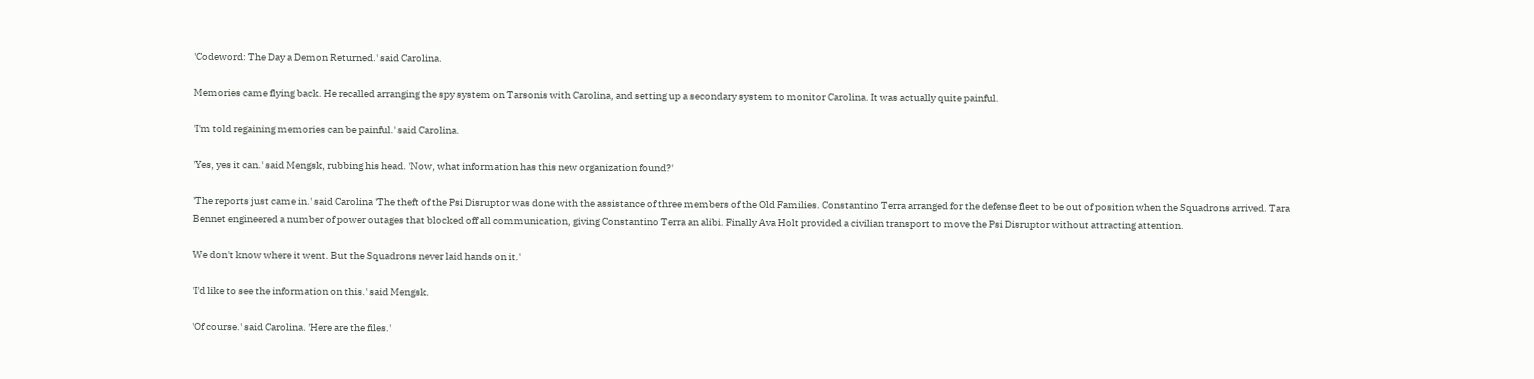'Codeword: The Day a Demon Returned.' said Carolina.

Memories came flying back. He recalled arranging the spy system on Tarsonis with Carolina, and setting up a secondary system to monitor Carolina. It was actually quite painful.

'I'm told regaining memories can be painful.' said Carolina.

'Yes, yes it can.' said Mengsk, rubbing his head. 'Now, what information has this new organization found?'

'The reports just came in.' said Carolina 'The theft of the Psi Disruptor was done with the assistance of three members of the Old Families. Constantino Terra arranged for the defense fleet to be out of position when the Squadrons arrived. Tara Bennet engineered a number of power outages that blocked off all communication, giving Constantino Terra an alibi. Finally Ava Holt provided a civilian transport to move the Psi Disruptor without attracting attention.

We don't know where it went. But the Squadrons never laid hands on it.'

'I'd like to see the information on this.' said Mengsk.

'Of course.' said Carolina. 'Here are the files.'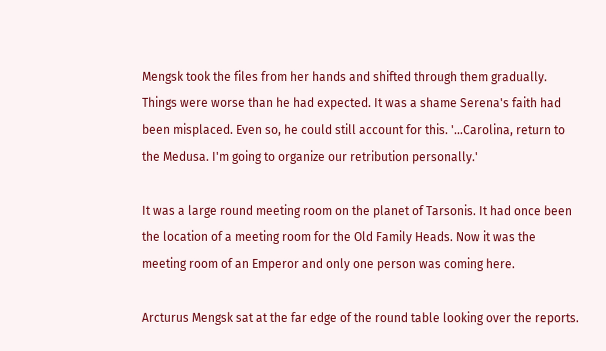Mengsk took the files from her hands and shifted through them gradually. Things were worse than he had expected. It was a shame Serena's faith had been misplaced. Even so, he could still account for this. '…Carolina, return to the Medusa. I'm going to organize our retribution personally.'

It was a large round meeting room on the planet of Tarsonis. It had once been the location of a meeting room for the Old Family Heads. Now it was the meeting room of an Emperor and only one person was coming here.

Arcturus Mengsk sat at the far edge of the round table looking over the reports.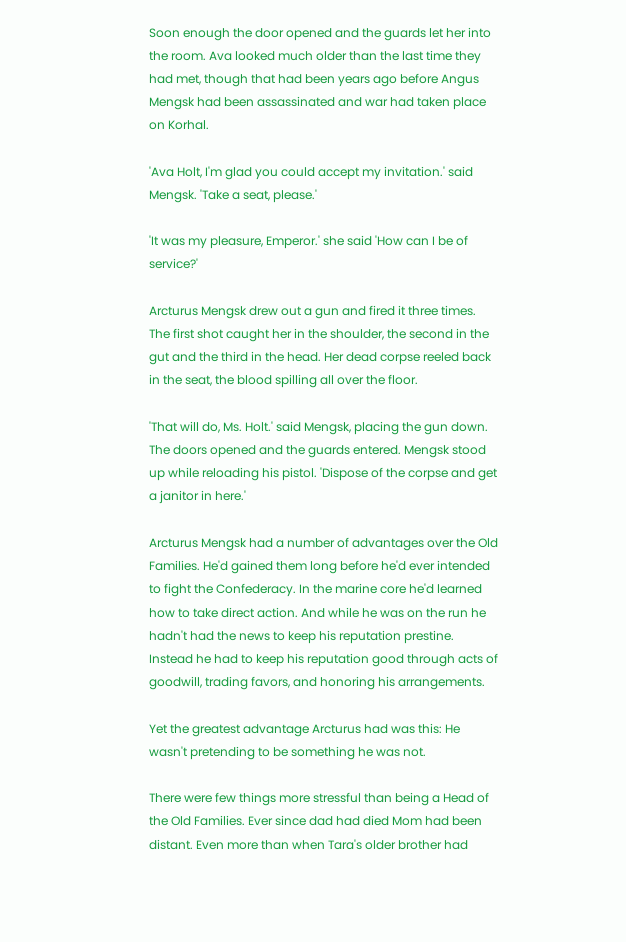Soon enough the door opened and the guards let her into the room. Ava looked much older than the last time they had met, though that had been years ago before Angus Mengsk had been assassinated and war had taken place on Korhal.

'Ava Holt, I'm glad you could accept my invitation.' said Mengsk. 'Take a seat, please.'

'It was my pleasure, Emperor.' she said 'How can I be of service?'

Arcturus Mengsk drew out a gun and fired it three times. The first shot caught her in the shoulder, the second in the gut and the third in the head. Her dead corpse reeled back in the seat, the blood spilling all over the floor.

'That will do, Ms. Holt.' said Mengsk, placing the gun down.
The doors opened and the guards entered. Mengsk stood up while reloading his pistol. 'Dispose of the corpse and get a janitor in here.'

Arcturus Mengsk had a number of advantages over the Old Families. He'd gained them long before he'd ever intended to fight the Confederacy. In the marine core he'd learned how to take direct action. And while he was on the run he hadn't had the news to keep his reputation prestine. Instead he had to keep his reputation good through acts of goodwill, trading favors, and honoring his arrangements.

Yet the greatest advantage Arcturus had was this: He wasn't pretending to be something he was not.

There were few things more stressful than being a Head of the Old Families. Ever since dad had died Mom had been distant. Even more than when Tara's older brother had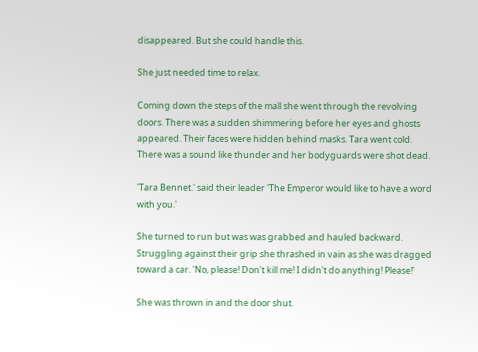disappeared. But she could handle this.

She just needed time to relax.

Coming down the steps of the mall she went through the revolving doors. There was a sudden shimmering before her eyes and ghosts appeared. Their faces were hidden behind masks. Tara went cold. There was a sound like thunder and her bodyguards were shot dead.

'Tara Bennet.' said their leader 'The Emperor would like to have a word with you.'

She turned to run but was was grabbed and hauled backward. Struggling against their grip she thrashed in vain as she was dragged toward a car. 'No, please! Don't kill me! I didn't do anything! Please!'

She was thrown in and the door shut.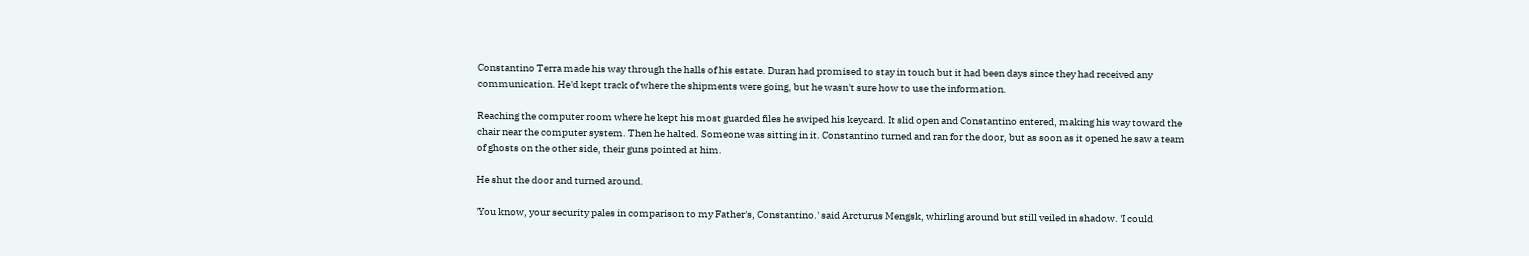Constantino Terra made his way through the halls of his estate. Duran had promised to stay in touch but it had been days since they had received any communication. He'd kept track of where the shipments were going, but he wasn't sure how to use the information.

Reaching the computer room where he kept his most guarded files he swiped his keycard. It slid open and Constantino entered, making his way toward the chair near the computer system. Then he halted. Someone was sitting in it. Constantino turned and ran for the door, but as soon as it opened he saw a team of ghosts on the other side, their guns pointed at him.

He shut the door and turned around.

'You know, your security pales in comparison to my Father's, Constantino.' said Arcturus Mengsk, whirling around but still veiled in shadow. 'I could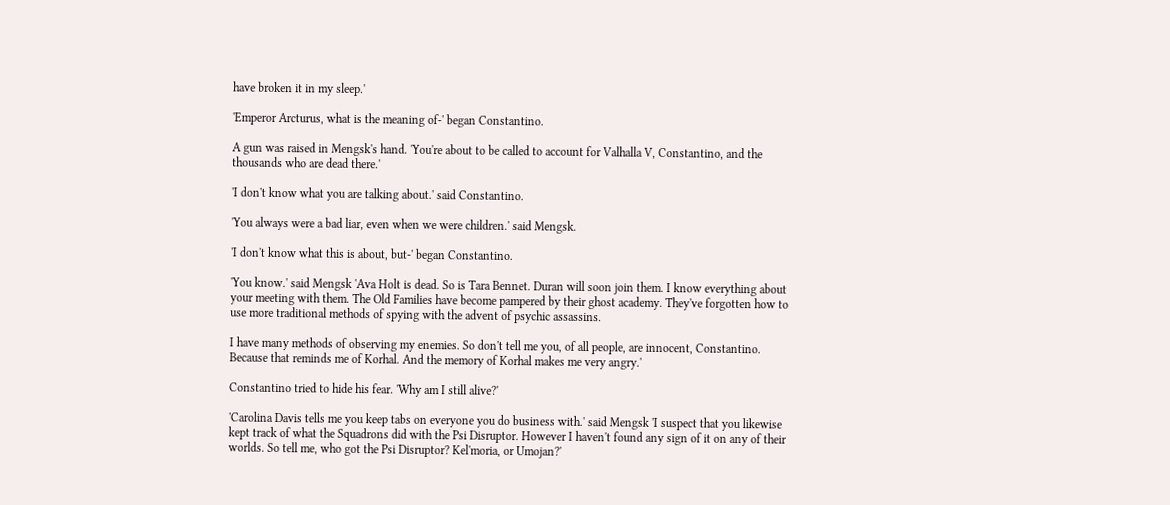have broken it in my sleep.'

'Emperor Arcturus, what is the meaning of-' began Constantino.

A gun was raised in Mengsk's hand. 'You're about to be called to account for Valhalla V, Constantino, and the thousands who are dead there.'

'I don't know what you are talking about.' said Constantino.

'You always were a bad liar, even when we were children.' said Mengsk.

'I don't know what this is about, but-' began Constantino.

'You know.' said Mengsk 'Ava Holt is dead. So is Tara Bennet. Duran will soon join them. I know everything about your meeting with them. The Old Families have become pampered by their ghost academy. They've forgotten how to use more traditional methods of spying with the advent of psychic assassins.

I have many methods of observing my enemies. So don't tell me you, of all people, are innocent, Constantino. Because that reminds me of Korhal. And the memory of Korhal makes me very angry.'

Constantino tried to hide his fear. 'Why am I still alive?'

'Carolina Davis tells me you keep tabs on everyone you do business with.' said Mengsk 'I suspect that you likewise kept track of what the Squadrons did with the Psi Disruptor. However I haven't found any sign of it on any of their worlds. So tell me, who got the Psi Disruptor? Kel'moria, or Umojan?'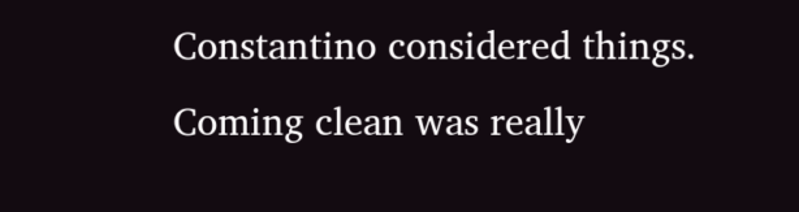Constantino considered things. Coming clean was really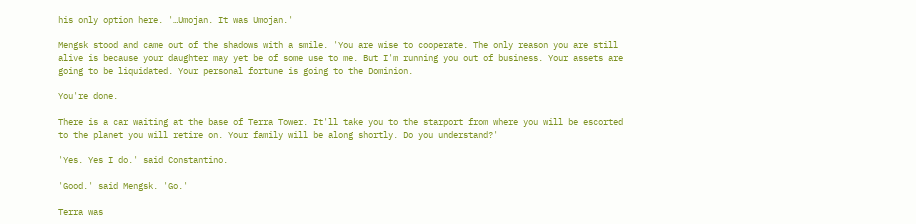his only option here. '…Umojan. It was Umojan.'

Mengsk stood and came out of the shadows with a smile. 'You are wise to cooperate. The only reason you are still alive is because your daughter may yet be of some use to me. But I'm running you out of business. Your assets are going to be liquidated. Your personal fortune is going to the Dominion.

You're done.

There is a car waiting at the base of Terra Tower. It'll take you to the starport from where you will be escorted to the planet you will retire on. Your family will be along shortly. Do you understand?'

'Yes. Yes I do.' said Constantino.

'Good.' said Mengsk. 'Go.'

Terra was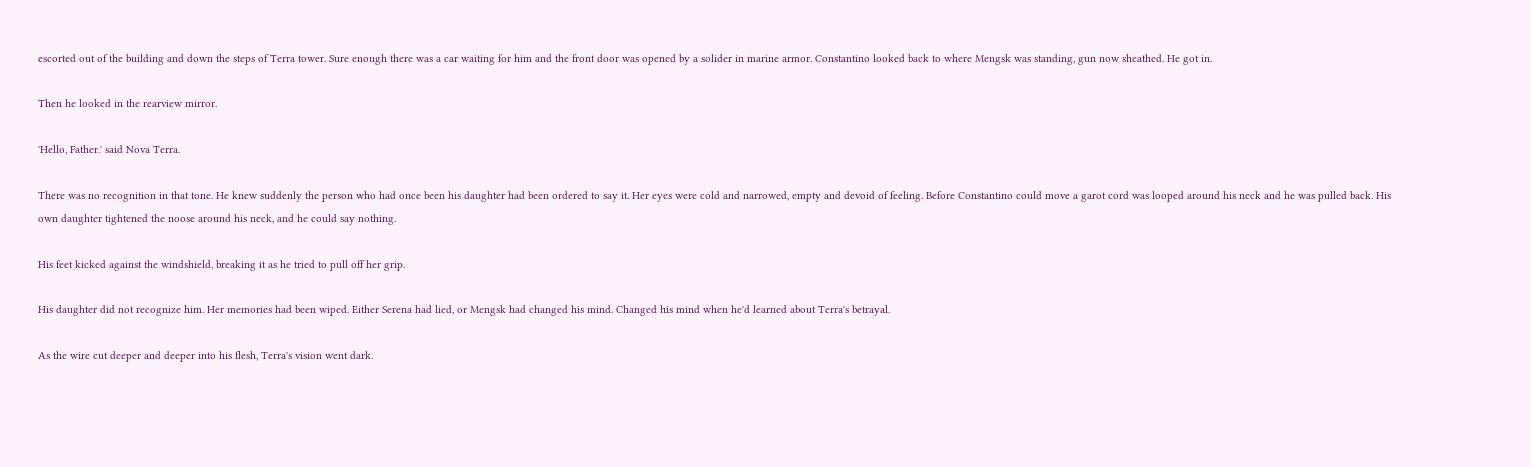escorted out of the building and down the steps of Terra tower. Sure enough there was a car waiting for him and the front door was opened by a solider in marine armor. Constantino looked back to where Mengsk was standing, gun now sheathed. He got in.

Then he looked in the rearview mirror.

'Hello, Father.' said Nova Terra.

There was no recognition in that tone. He knew suddenly the person who had once been his daughter had been ordered to say it. Her eyes were cold and narrowed, empty and devoid of feeling. Before Constantino could move a garot cord was looped around his neck and he was pulled back. His own daughter tightened the noose around his neck, and he could say nothing.

His feet kicked against the windshield, breaking it as he tried to pull off her grip.

His daughter did not recognize him. Her memories had been wiped. Either Serena had lied, or Mengsk had changed his mind. Changed his mind when he'd learned about Terra's betrayal.

As the wire cut deeper and deeper into his flesh, Terra's vision went dark.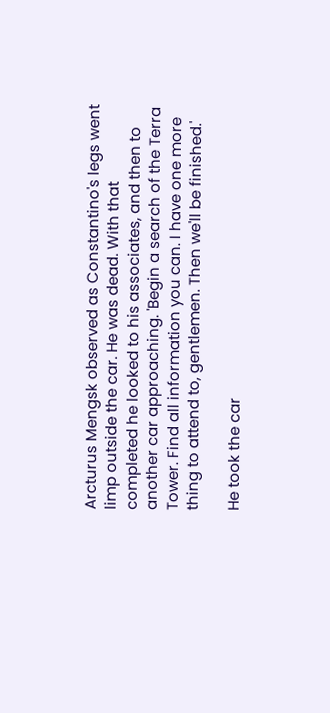Arcturus Mengsk observed as Constantino's legs went limp outside the car. He was dead. With that completed he looked to his associates, and then to another car approaching. 'Begin a search of the Terra Tower. Find all information you can. I have one more thing to attend to, gentlemen. Then we'll be finished.'

He took the car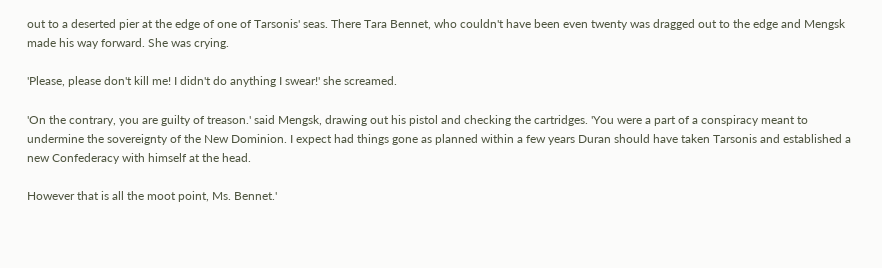out to a deserted pier at the edge of one of Tarsonis' seas. There Tara Bennet, who couldn't have been even twenty was dragged out to the edge and Mengsk made his way forward. She was crying.

'Please, please don't kill me! I didn't do anything I swear!' she screamed.

'On the contrary, you are guilty of treason.' said Mengsk, drawing out his pistol and checking the cartridges. 'You were a part of a conspiracy meant to undermine the sovereignty of the New Dominion. I expect had things gone as planned within a few years Duran should have taken Tarsonis and established a new Confederacy with himself at the head.

However that is all the moot point, Ms. Bennet.'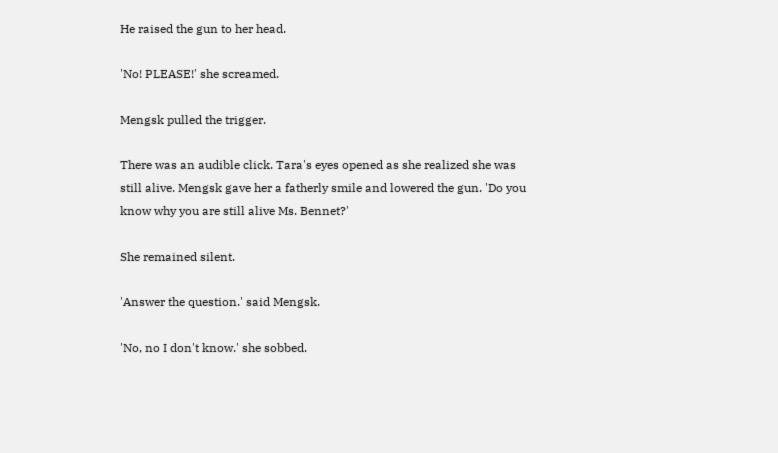He raised the gun to her head.

'No! PLEASE!' she screamed.

Mengsk pulled the trigger.

There was an audible click. Tara's eyes opened as she realized she was still alive. Mengsk gave her a fatherly smile and lowered the gun. 'Do you know why you are still alive Ms. Bennet?'

She remained silent.

'Answer the question.' said Mengsk.

'No, no I don't know.' she sobbed.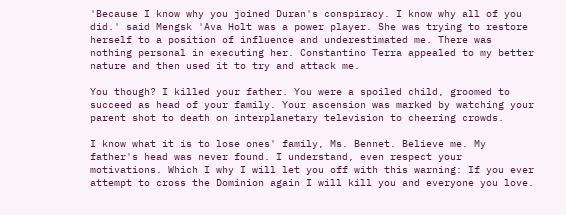'Because I know why you joined Duran's conspiracy. I know why all of you did.' said Mengsk 'Ava Holt was a power player. She was trying to restore herself to a position of influence and underestimated me. There was nothing personal in executing her. Constantino Terra appealed to my better nature and then used it to try and attack me.

You though? I killed your father. You were a spoiled child, groomed to succeed as head of your family. Your ascension was marked by watching your parent shot to death on interplanetary television to cheering crowds.

I know what it is to lose ones' family, Ms. Bennet. Believe me. My father's head was never found. I understand, even respect your motivations. Which I why I will let you off with this warning: If you ever attempt to cross the Dominion again I will kill you and everyone you love.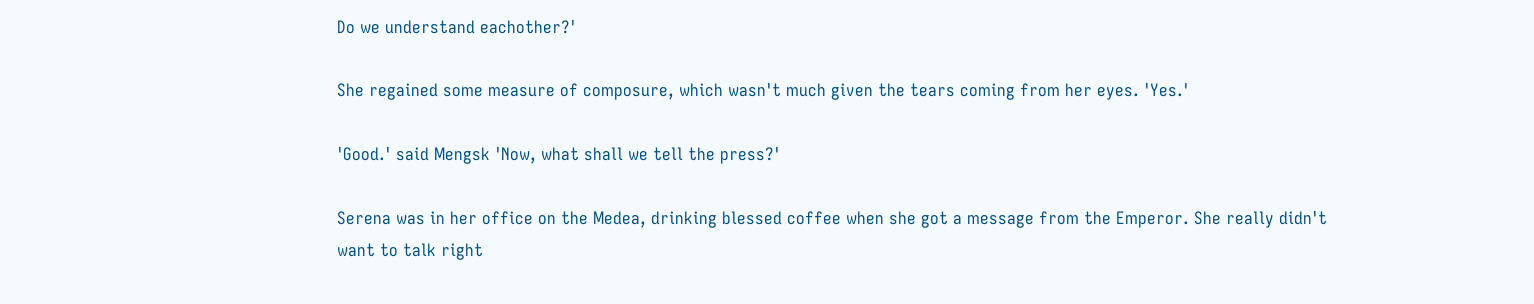Do we understand eachother?'

She regained some measure of composure, which wasn't much given the tears coming from her eyes. 'Yes.'

'Good.' said Mengsk 'Now, what shall we tell the press?'

Serena was in her office on the Medea, drinking blessed coffee when she got a message from the Emperor. She really didn't want to talk right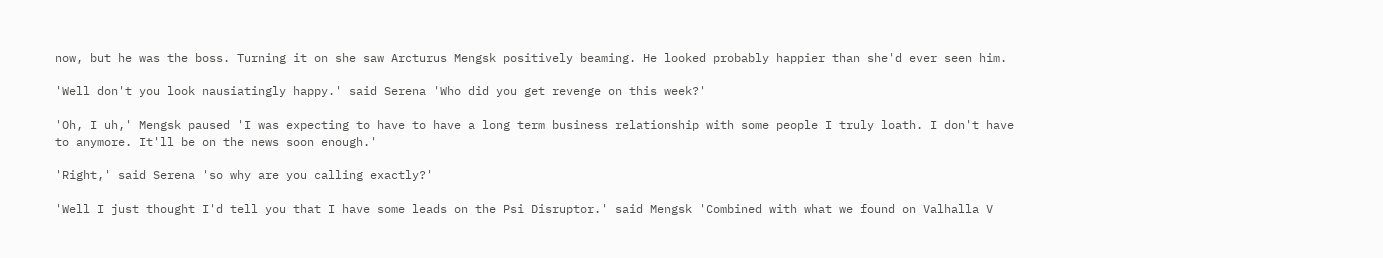now, but he was the boss. Turning it on she saw Arcturus Mengsk positively beaming. He looked probably happier than she'd ever seen him.

'Well don't you look nausiatingly happy.' said Serena 'Who did you get revenge on this week?'

'Oh, I uh,' Mengsk paused 'I was expecting to have to have a long term business relationship with some people I truly loath. I don't have to anymore. It'll be on the news soon enough.'

'Right,' said Serena 'so why are you calling exactly?'

'Well I just thought I'd tell you that I have some leads on the Psi Disruptor.' said Mengsk 'Combined with what we found on Valhalla V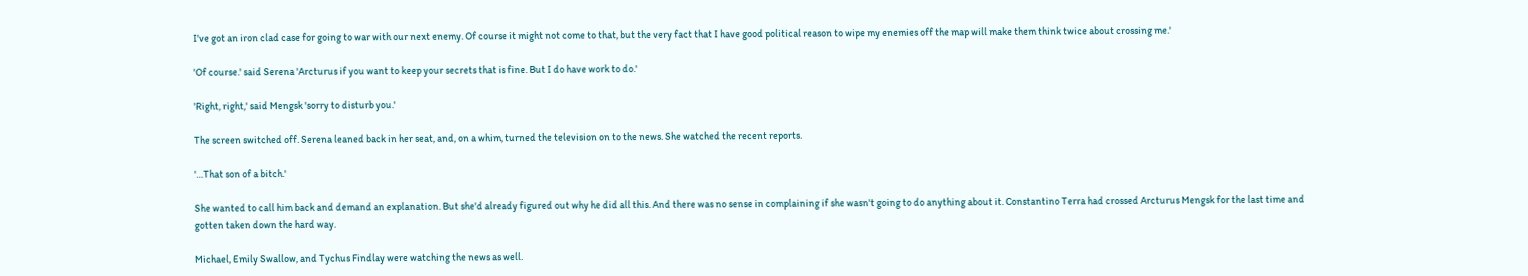I've got an iron clad case for going to war with our next enemy. Of course it might not come to that, but the very fact that I have good political reason to wipe my enemies off the map will make them think twice about crossing me.'

'Of course.' said Serena 'Arcturus if you want to keep your secrets that is fine. But I do have work to do.'

'Right, right,' said Mengsk 'sorry to disturb you.'

The screen switched off. Serena leaned back in her seat, and, on a whim, turned the television on to the news. She watched the recent reports.

'…That son of a bitch.'

She wanted to call him back and demand an explanation. But she'd already figured out why he did all this. And there was no sense in complaining if she wasn't going to do anything about it. Constantino Terra had crossed Arcturus Mengsk for the last time and gotten taken down the hard way.

Michael, Emily Swallow, and Tychus Findlay were watching the news as well.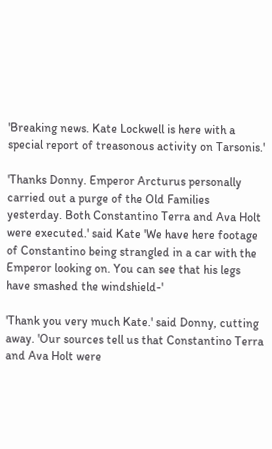'Breaking news. Kate Lockwell is here with a special report of treasonous activity on Tarsonis.'

'Thanks Donny. Emperor Arcturus personally carried out a purge of the Old Families yesterday. Both Constantino Terra and Ava Holt were executed.' said Kate 'We have here footage of Constantino being strangled in a car with the Emperor looking on. You can see that his legs have smashed the windshield-'

'Thank you very much Kate.' said Donny, cutting away. 'Our sources tell us that Constantino Terra and Ava Holt were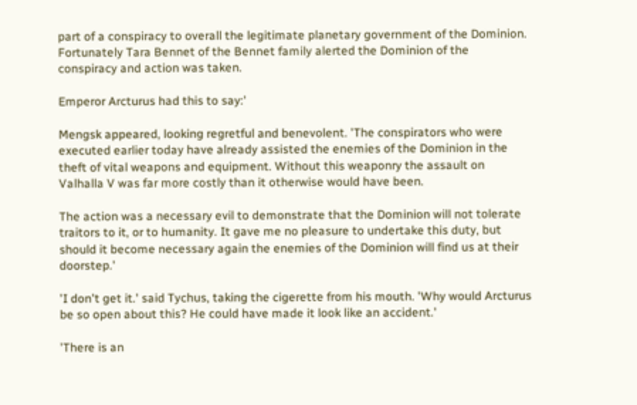part of a conspiracy to overall the legitimate planetary government of the Dominion. Fortunately Tara Bennet of the Bennet family alerted the Dominion of the conspiracy and action was taken.

Emperor Arcturus had this to say:'

Mengsk appeared, looking regretful and benevolent. 'The conspirators who were executed earlier today have already assisted the enemies of the Dominion in the theft of vital weapons and equipment. Without this weaponry the assault on Valhalla V was far more costly than it otherwise would have been.

The action was a necessary evil to demonstrate that the Dominion will not tolerate traitors to it, or to humanity. It gave me no pleasure to undertake this duty, but should it become necessary again the enemies of the Dominion will find us at their doorstep.'

'I don't get it.' said Tychus, taking the cigerette from his mouth. 'Why would Arcturus be so open about this? He could have made it look like an accident.'

'There is an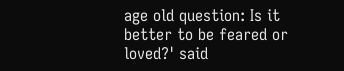age old question: Is it better to be feared or loved?' said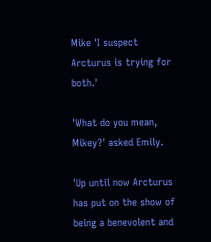Mike 'I suspect Arcturus is trying for both.'

'What do you mean, Mikey?' asked Emily.

'Up until now Arcturus has put on the show of being a benevolent and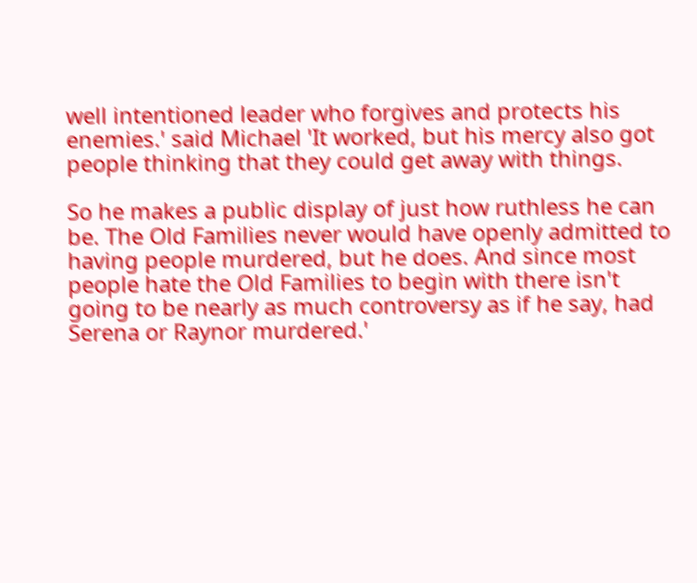well intentioned leader who forgives and protects his enemies.' said Michael 'It worked, but his mercy also got people thinking that they could get away with things.

So he makes a public display of just how ruthless he can be. The Old Families never would have openly admitted to having people murdered, but he does. And since most people hate the Old Families to begin with there isn't going to be nearly as much controversy as if he say, had Serena or Raynor murdered.'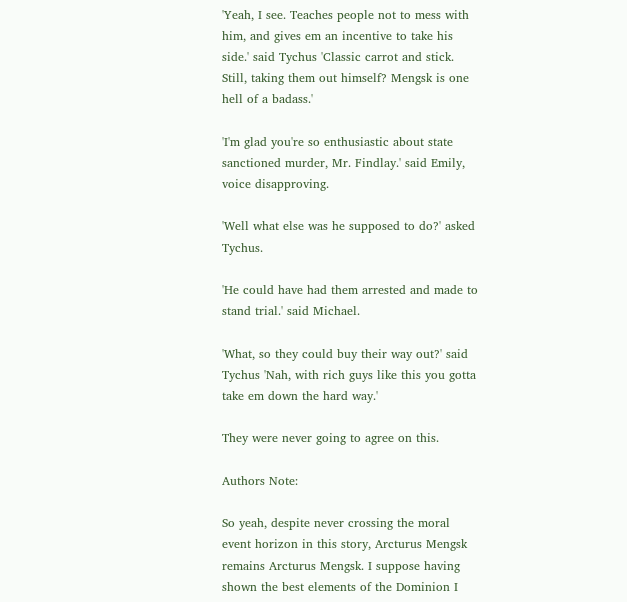'Yeah, I see. Teaches people not to mess with him, and gives em an incentive to take his side.' said Tychus 'Classic carrot and stick. Still, taking them out himself? Mengsk is one hell of a badass.'

'I'm glad you're so enthusiastic about state sanctioned murder, Mr. Findlay.' said Emily, voice disapproving.

'Well what else was he supposed to do?' asked Tychus.

'He could have had them arrested and made to stand trial.' said Michael.

'What, so they could buy their way out?' said Tychus 'Nah, with rich guys like this you gotta take em down the hard way.'

They were never going to agree on this.

Authors Note:

So yeah, despite never crossing the moral event horizon in this story, Arcturus Mengsk remains Arcturus Mengsk. I suppose having shown the best elements of the Dominion I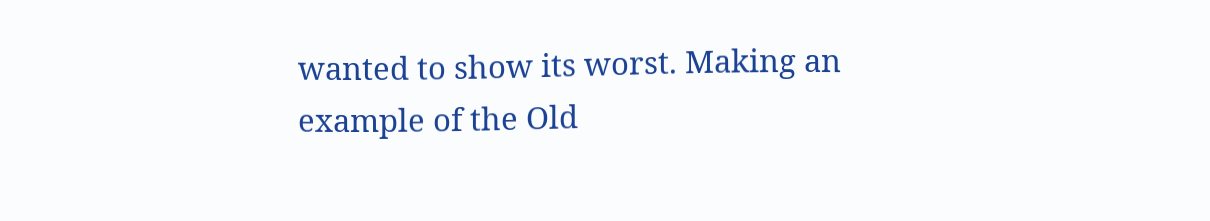wanted to show its worst. Making an example of the Old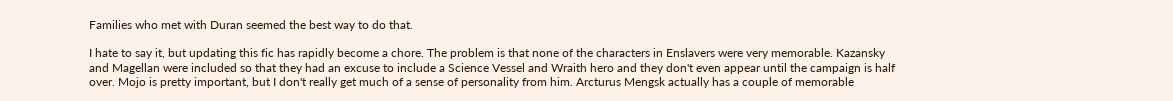Families who met with Duran seemed the best way to do that.

I hate to say it, but updating this fic has rapidly become a chore. The problem is that none of the characters in Enslavers were very memorable. Kazansky and Magellan were included so that they had an excuse to include a Science Vessel and Wraith hero and they don't even appear until the campaign is half over. Mojo is pretty important, but I don't really get much of a sense of personality from him. Arcturus Mengsk actually has a couple of memorable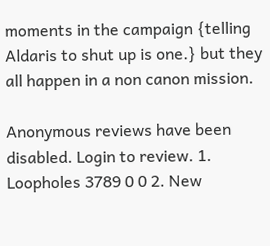moments in the campaign {telling Aldaris to shut up is one.} but they all happen in a non canon mission.

Anonymous reviews have been disabled. Login to review. 1. Loopholes 3789 0 0 2. New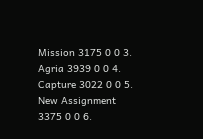Mission 3175 0 0 3. Agria 3939 0 0 4. Capture 3022 0 0 5. New Assignment 3375 0 0 6.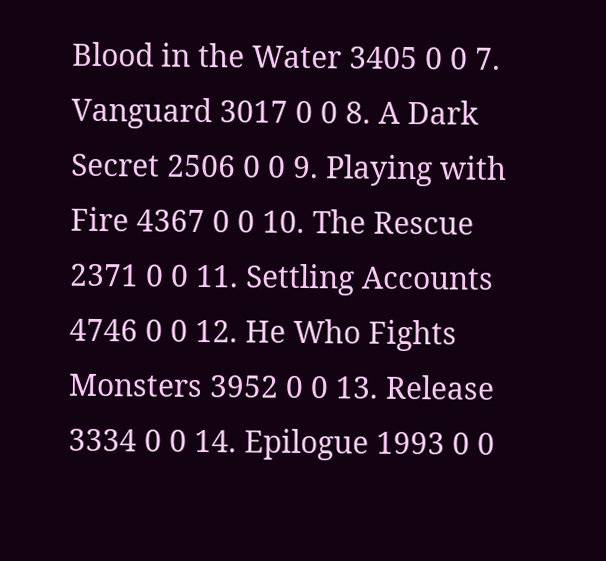Blood in the Water 3405 0 0 7. Vanguard 3017 0 0 8. A Dark Secret 2506 0 0 9. Playing with Fire 4367 0 0 10. The Rescue 2371 0 0 11. Settling Accounts 4746 0 0 12. He Who Fights Monsters 3952 0 0 13. Release 3334 0 0 14. Epilogue 1993 0 0